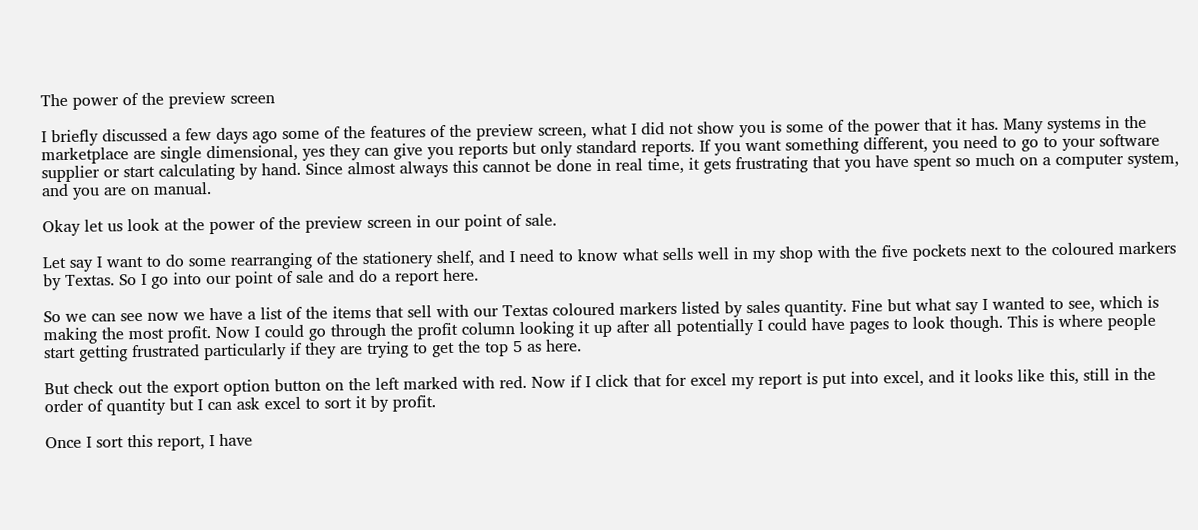The power of the preview screen

I briefly discussed a few days ago some of the features of the preview screen, what I did not show you is some of the power that it has. Many systems in the marketplace are single dimensional, yes they can give you reports but only standard reports. If you want something different, you need to go to your software supplier or start calculating by hand. Since almost always this cannot be done in real time, it gets frustrating that you have spent so much on a computer system, and you are on manual.

Okay let us look at the power of the preview screen in our point of sale.

Let say I want to do some rearranging of the stationery shelf, and I need to know what sells well in my shop with the five pockets next to the coloured markers by Textas. So I go into our point of sale and do a report here.

So we can see now we have a list of the items that sell with our Textas coloured markers listed by sales quantity. Fine but what say I wanted to see, which is making the most profit. Now I could go through the profit column looking it up after all potentially I could have pages to look though. This is where people start getting frustrated particularly if they are trying to get the top 5 as here.

But check out the export option button on the left marked with red. Now if I click that for excel my report is put into excel, and it looks like this, still in the order of quantity but I can ask excel to sort it by profit.

Once I sort this report, I have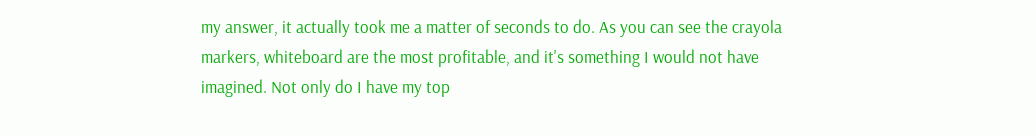my answer, it actually took me a matter of seconds to do. As you can see the crayola markers, whiteboard are the most profitable, and it's something I would not have imagined. Not only do I have my top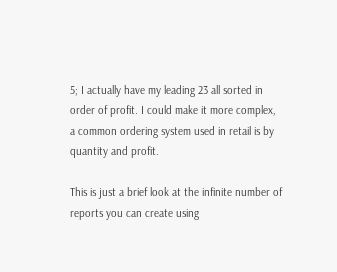5; I actually have my leading 23 all sorted in order of profit. I could make it more complex, a common ordering system used in retail is by quantity and profit.

This is just a brief look at the infinite number of reports you can create using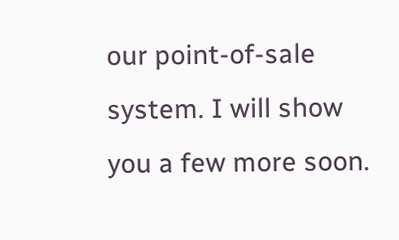our point-of-sale system. I will show you a few more soon.